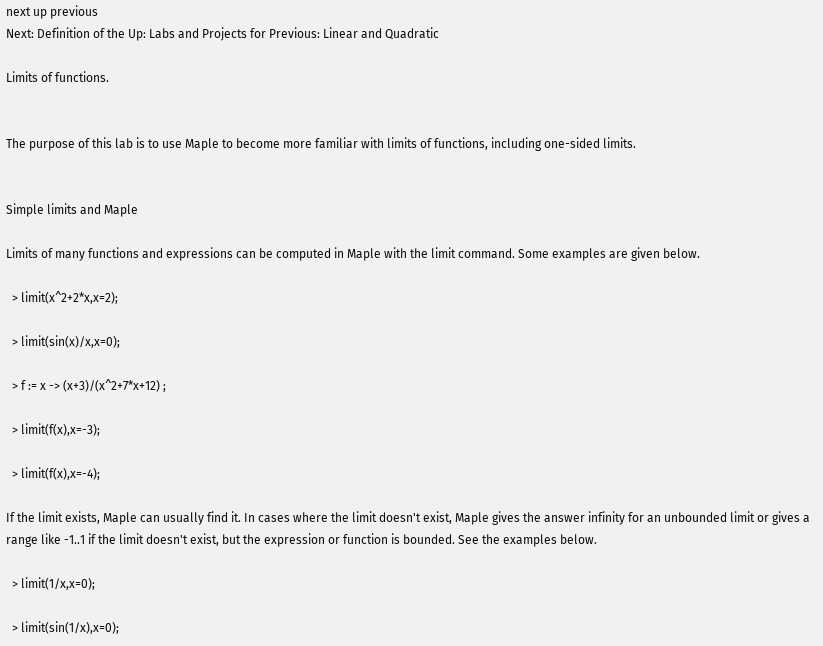next up previous
Next: Definition of the Up: Labs and Projects for Previous: Linear and Quadratic

Limits of functions.


The purpose of this lab is to use Maple to become more familiar with limits of functions, including one-sided limits.


Simple limits and Maple

Limits of many functions and expressions can be computed in Maple with the limit command. Some examples are given below.

  > limit(x^2+2*x,x=2);

  > limit(sin(x)/x,x=0);

  > f := x -> (x+3)/(x^2+7*x+12) ;

  > limit(f(x),x=-3);

  > limit(f(x),x=-4);

If the limit exists, Maple can usually find it. In cases where the limit doesn't exist, Maple gives the answer infinity for an unbounded limit or gives a range like -1..1 if the limit doesn't exist, but the expression or function is bounded. See the examples below.

  > limit(1/x,x=0);

  > limit(sin(1/x),x=0);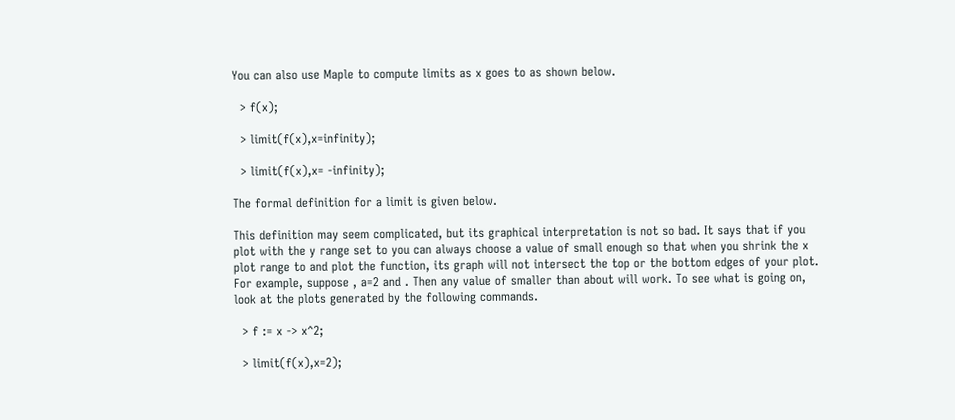You can also use Maple to compute limits as x goes to as shown below.

  > f(x);

  > limit(f(x),x=infinity);

  > limit(f(x),x= -infinity);

The formal definition for a limit is given below.

This definition may seem complicated, but its graphical interpretation is not so bad. It says that if you plot with the y range set to you can always choose a value of small enough so that when you shrink the x plot range to and plot the function, its graph will not intersect the top or the bottom edges of your plot. For example, suppose , a=2 and . Then any value of smaller than about will work. To see what is going on, look at the plots generated by the following commands.

  > f := x -> x^2;

  > limit(f(x),x=2);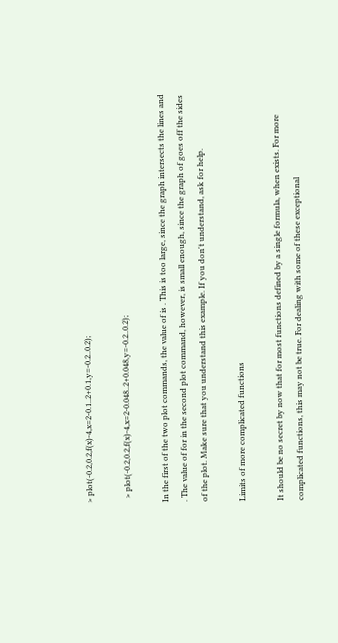> plot(-0.2,0.2,f(x)-4,x=2-0.1..2+0.1,y=-0.2..0.2);

  > plot(-0.2,0.2,f(x)-4,x=2-0.048..2+0.048,y=-0.2..0.2);

In the first of the two plot commands, the value of is . This is too large, since the graph intersects the lines and . The value of for in the second plot command, however, is small enough, since the graph of goes off the sides of the plot. Make sure that you understand this example. If you don't understand, ask for help.

Limits of more complicated functions

It should be no secret by now that for most functions defined by a single formula, when exists. For more complicated functions, this may not be true. For dealing with some of these exceptional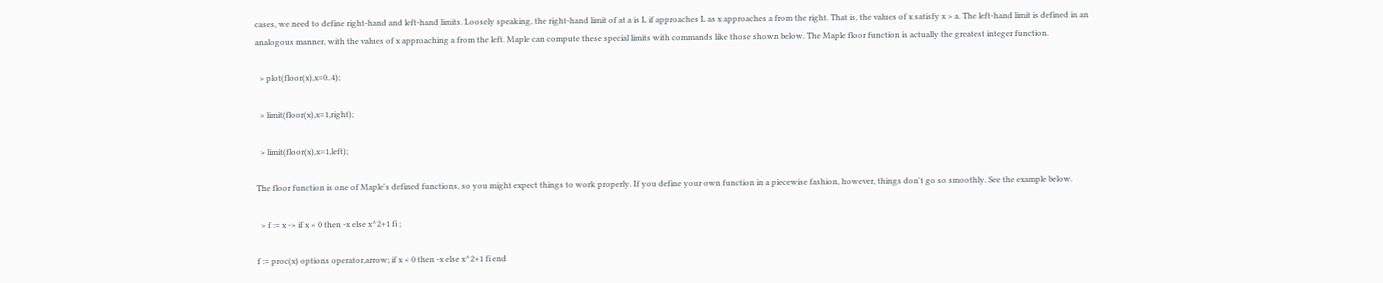cases, we need to define right-hand and left-hand limits. Loosely speaking, the right-hand limit of at a is L if approaches L as x approaches a from the right. That is, the values of x satisfy x > a. The left-hand limit is defined in an analogous manner, with the values of x approaching a from the left. Maple can compute these special limits with commands like those shown below. The Maple floor function is actually the greatest integer function.

  > plot(floor(x),x=0..4);

  > limit(floor(x),x=1,right);

  > limit(floor(x),x=1,left);

The floor function is one of Maple's defined functions, so you might expect things to work properly. If you define your own function in a piecewise fashion, however, things don't go so smoothly. See the example below.

  > f := x -> if x < 0 then -x else x^2+1 fi ;

f := proc(x) options operator,arrow; if x < 0 then -x else x^2+1 fi end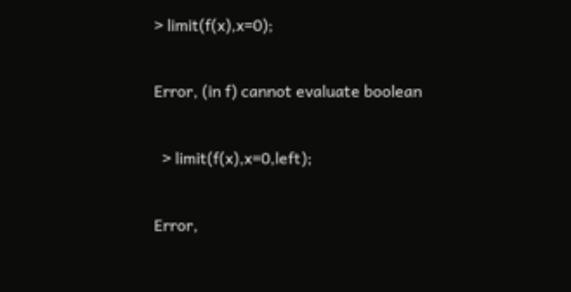> limit(f(x),x=0);

Error, (in f) cannot evaluate boolean

  > limit(f(x),x=0,left);

Error,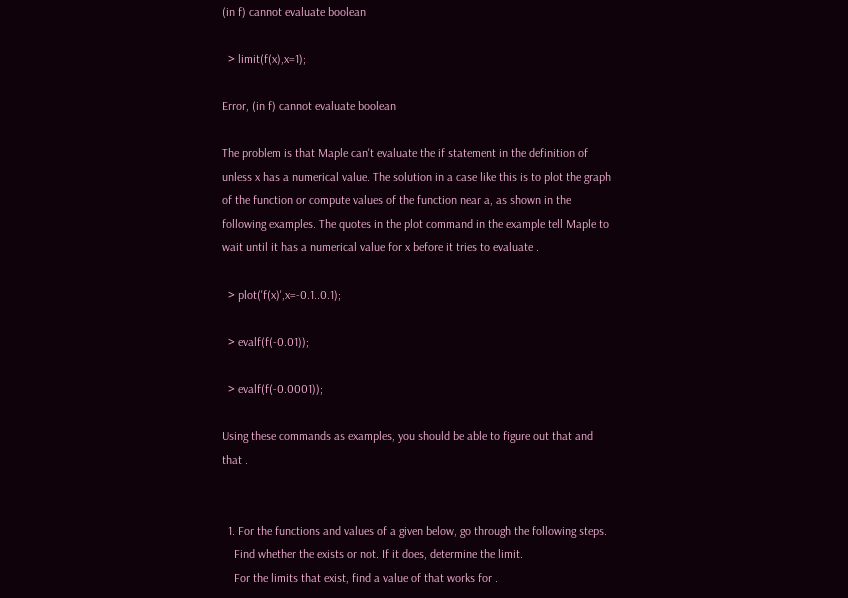(in f) cannot evaluate boolean

  > limit(f(x),x=1);

Error, (in f) cannot evaluate boolean

The problem is that Maple can't evaluate the if statement in the definition of unless x has a numerical value. The solution in a case like this is to plot the graph of the function or compute values of the function near a, as shown in the following examples. The quotes in the plot command in the example tell Maple to wait until it has a numerical value for x before it tries to evaluate .

  > plot('f(x)',x=-0.1..0.1);

  > evalf(f(-0.01));

  > evalf(f(-0.0001));

Using these commands as examples, you should be able to figure out that and that .


  1. For the functions and values of a given below, go through the following steps.
    Find whether the exists or not. If it does, determine the limit.
    For the limits that exist, find a value of that works for .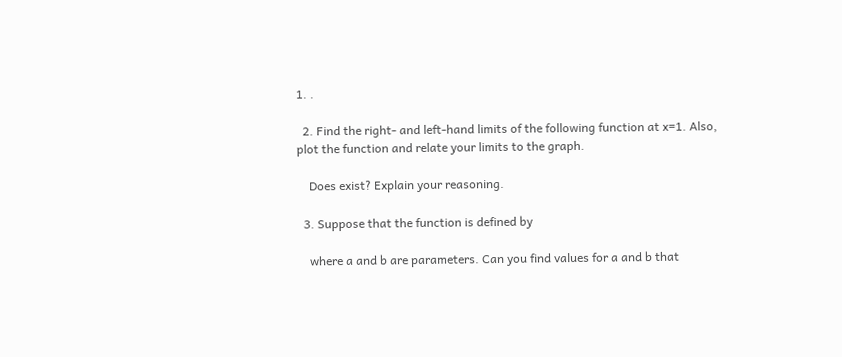1. .

  2. Find the right- and left-hand limits of the following function at x=1. Also, plot the function and relate your limits to the graph.

    Does exist? Explain your reasoning.

  3. Suppose that the function is defined by

    where a and b are parameters. Can you find values for a and b that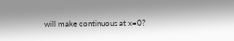will make continuous at x=0?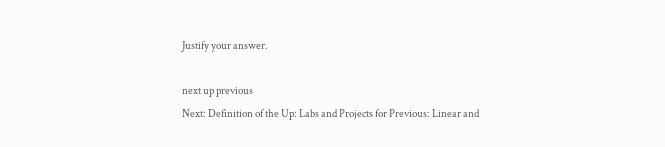Justify your answer.

next up previous
Next: Definition of the Up: Labs and Projects for Previous: Linear and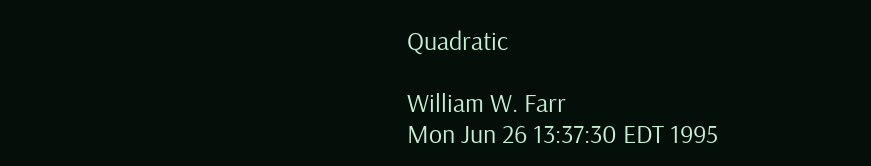Quadratic

William W. Farr
Mon Jun 26 13:37:30 EDT 1995